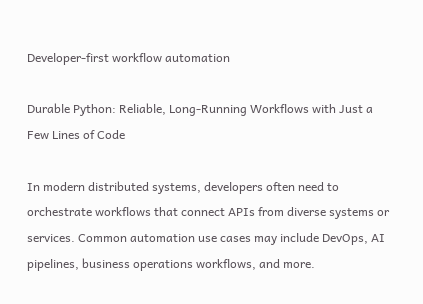Developer-first workflow automation

Durable Python: Reliable, Long-Running Workflows with Just a Few Lines of Code

In modern distributed systems, developers often need to orchestrate workflows that connect APIs from diverse systems or services. Common automation use cases may include DevOps, AI pipelines, business operations workflows, and more.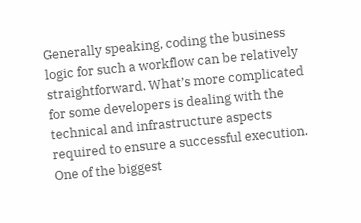Generally speaking, coding the business logic for such a workflow can be relatively straightforward. What’s more complicated for some developers is dealing with the technical and infrastructure aspects required to ensure a successful execution. One of the biggest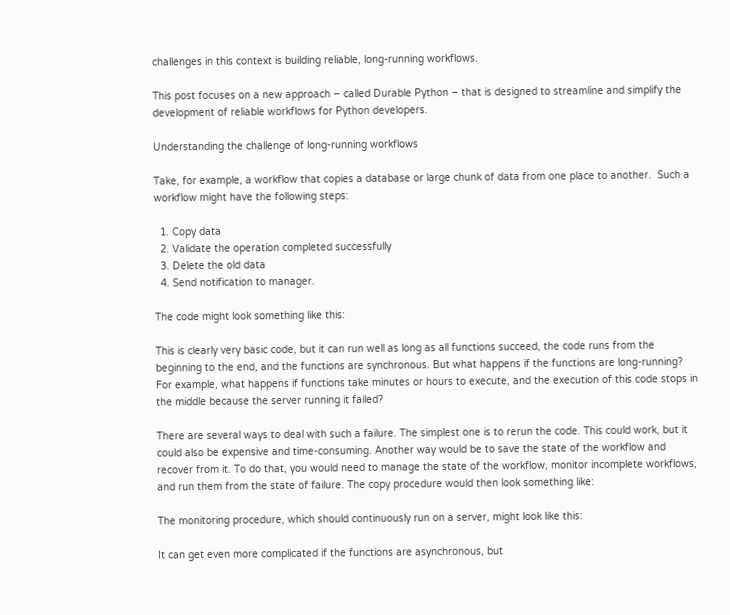challenges in this context is building reliable, long-running workflows.

This post focuses on a new approach – called Durable Python – that is designed to streamline and simplify the development of reliable workflows for Python developers.

Understanding the challenge of long-running workflows

Take, for example, a workflow that copies a database or large chunk of data from one place to another.  Such a workflow might have the following steps:

  1. Copy data
  2. Validate the operation completed successfully
  3. Delete the old data
  4. Send notification to manager.

The code might look something like this:

This is clearly very basic code, but it can run well as long as all functions succeed, the code runs from the beginning to the end, and the functions are synchronous. But what happens if the functions are long-running? For example, what happens if functions take minutes or hours to execute, and the execution of this code stops in the middle because the server running it failed?

There are several ways to deal with such a failure. The simplest one is to rerun the code. This could work, but it could also be expensive and time-consuming. Another way would be to save the state of the workflow and recover from it. To do that, you would need to manage the state of the workflow, monitor incomplete workflows, and run them from the state of failure. The copy procedure would then look something like:

The monitoring procedure, which should continuously run on a server, might look like this:

It can get even more complicated if the functions are asynchronous, but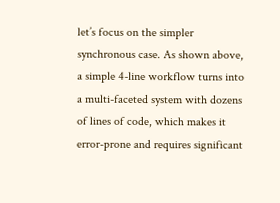let’s focus on the simpler synchronous case. As shown above, a simple 4-line workflow turns into a multi-faceted system with dozens of lines of code, which makes it error-prone and requires significant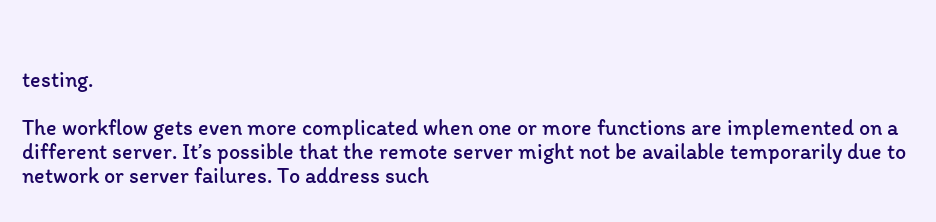testing.

The workflow gets even more complicated when one or more functions are implemented on a different server. It’s possible that the remote server might not be available temporarily due to network or server failures. To address such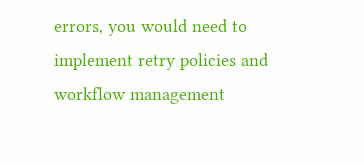errors, you would need to implement retry policies and workflow management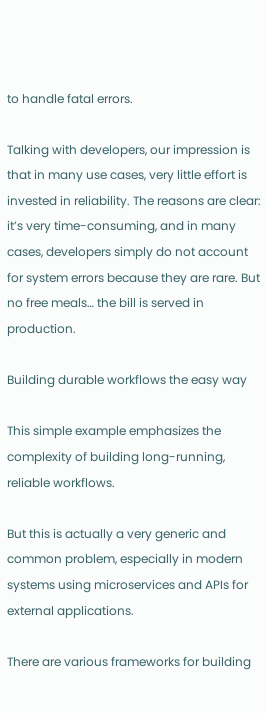to handle fatal errors.

Talking with developers, our impression is that in many use cases, very little effort is invested in reliability. The reasons are clear: it’s very time-consuming, and in many cases, developers simply do not account for system errors because they are rare. But no free meals… the bill is served in production.

Building durable workflows the easy way

This simple example emphasizes the complexity of building long-running, reliable workflows.

But this is actually a very generic and common problem, especially in modern systems using microservices and APIs for external applications.

There are various frameworks for building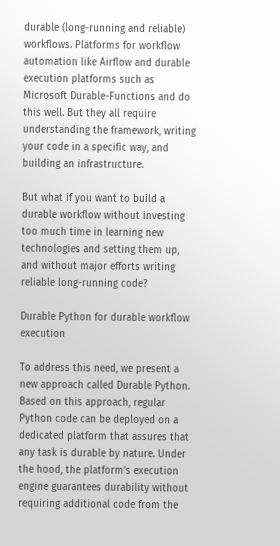durable (long-running and reliable) workflows. Platforms for workflow automation like Airflow and durable execution platforms such as Microsoft Durable-Functions and do this well. But they all require understanding the framework, writing your code in a specific way, and building an infrastructure.

But what if you want to build a durable workflow without investing too much time in learning new technologies and setting them up, and without major efforts writing reliable long-running code?

Durable Python for durable workflow execution

To address this need, we present a new approach called Durable Python. Based on this approach, regular Python code can be deployed on a dedicated platform that assures that any task is durable by nature. Under the hood, the platform’s execution engine guarantees durability without requiring additional code from the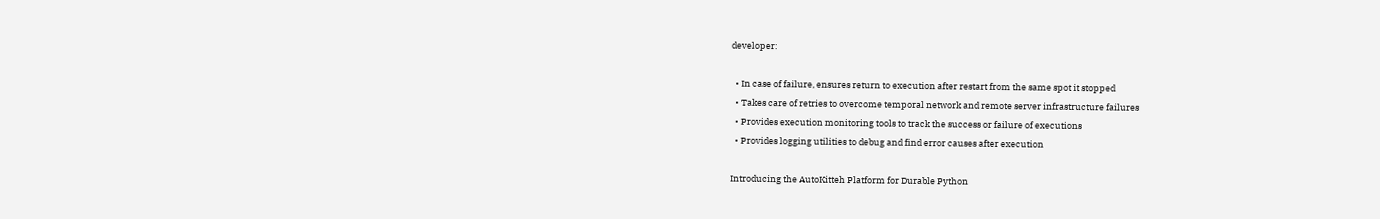developer:

  • In case of failure, ensures return to execution after restart from the same spot it stopped
  • Takes care of retries to overcome temporal network and remote server infrastructure failures
  • Provides execution monitoring tools to track the success or failure of executions
  • Provides logging utilities to debug and find error causes after execution

Introducing the AutoKitteh Platform for Durable Python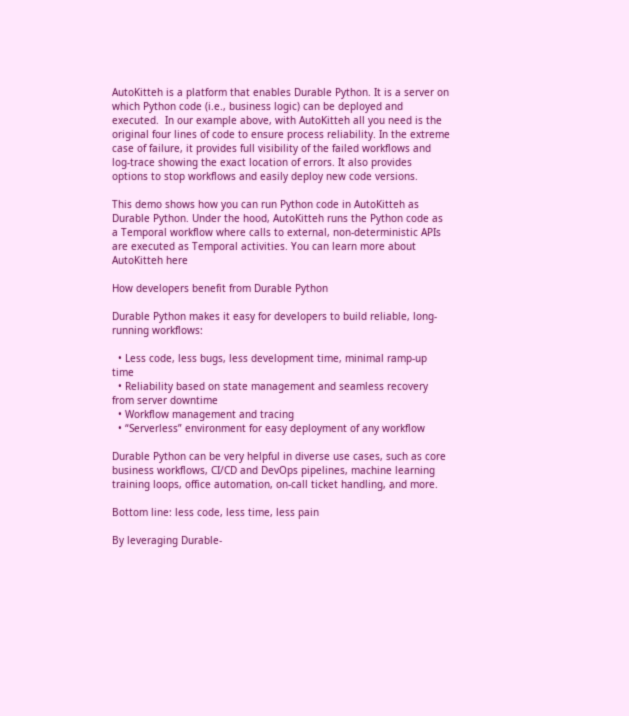AutoKitteh is a platform that enables Durable Python. It is a server on which Python code (i.e., business logic) can be deployed and executed.  In our example above, with AutoKitteh all you need is the original four lines of code to ensure process reliability. In the extreme case of failure, it provides full visibility of the failed workflows and log-trace showing the exact location of errors. It also provides options to stop workflows and easily deploy new code versions.

This demo shows how you can run Python code in AutoKitteh as Durable Python. Under the hood, AutoKitteh runs the Python code as a Temporal workflow where calls to external, non-deterministic APIs are executed as Temporal activities. You can learn more about AutoKitteh here

How developers benefit from Durable Python

Durable Python makes it easy for developers to build reliable, long-running workflows:

  • Less code, less bugs, less development time, minimal ramp-up time
  • Reliability based on state management and seamless recovery from server downtime
  • Workflow management and tracing
  • “Serverless” environment for easy deployment of any workflow

Durable Python can be very helpful in diverse use cases, such as core business workflows, CI/CD and DevOps pipelines, machine learning training loops, office automation, on-call ticket handling, and more.

Bottom line: less code, less time, less pain

By leveraging Durable-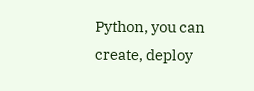Python, you can create, deploy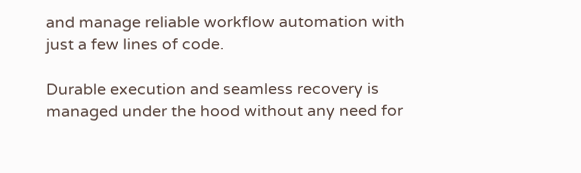and manage reliable workflow automation with just a few lines of code.

Durable execution and seamless recovery is managed under the hood without any need for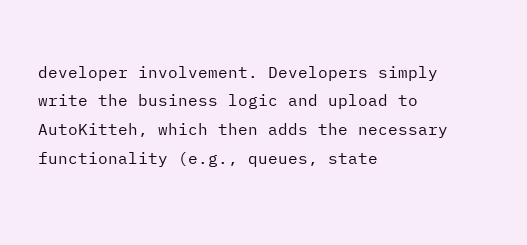developer involvement. Developers simply write the business logic and upload to AutoKitteh, which then adds the necessary functionality (e.g., queues, state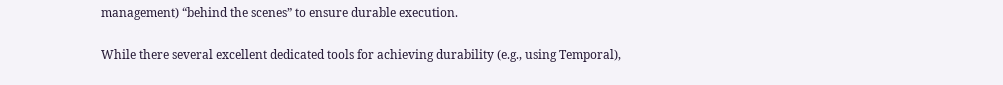management) “behind the scenes” to ensure durable execution.

While there several excellent dedicated tools for achieving durability (e.g., using Temporal),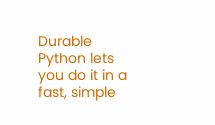Durable Python lets you do it in a fast, simple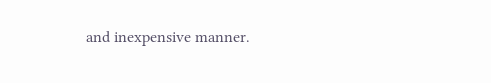and inexpensive manner.